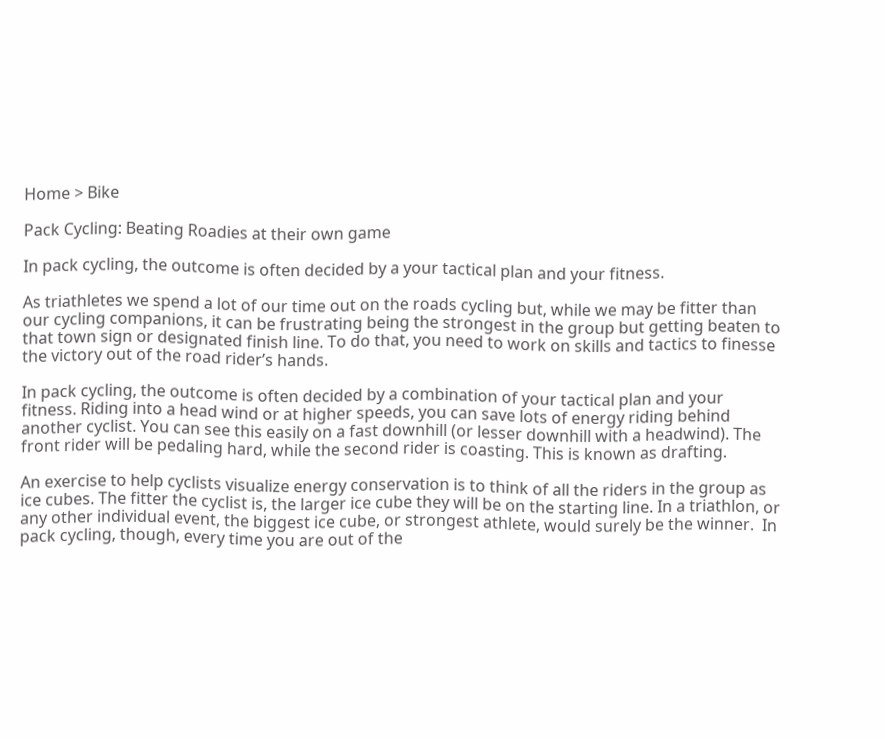Home > Bike

Pack Cycling: Beating Roadies at their own game

In pack cycling, the outcome is often decided by a your tactical plan and your fitness.

As triathletes we spend a lot of our time out on the roads cycling but, while we may be fitter than our cycling companions, it can be frustrating being the strongest in the group but getting beaten to that town sign or designated finish line. To do that, you need to work on skills and tactics to finesse the victory out of the road rider’s hands.

In pack cycling, the outcome is often decided by a combination of your tactical plan and your fitness. Riding into a head wind or at higher speeds, you can save lots of energy riding behind another cyclist. You can see this easily on a fast downhill (or lesser downhill with a headwind). The front rider will be pedaling hard, while the second rider is coasting. This is known as drafting.

An exercise to help cyclists visualize energy conservation is to think of all the riders in the group as ice cubes. The fitter the cyclist is, the larger ice cube they will be on the starting line. In a triathlon, or any other individual event, the biggest ice cube, or strongest athlete, would surely be the winner.  In pack cycling, though, every time you are out of the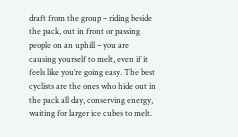draft from the group – riding beside the pack, out in front or passing people on an uphill – you are causing yourself to melt, even if it feels like you’re going easy. The best cyclists are the ones who hide out in the pack all day, conserving energy, waiting for larger ice cubes to melt.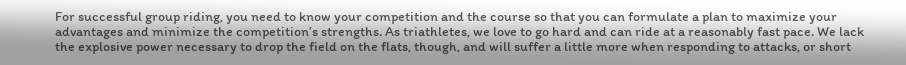For successful group riding, you need to know your competition and the course so that you can formulate a plan to maximize your advantages and minimize the competition’s strengths. As triathletes, we love to go hard and can ride at a reasonably fast pace. We lack the explosive power necessary to drop the field on the flats, though, and will suffer a little more when responding to attacks, or short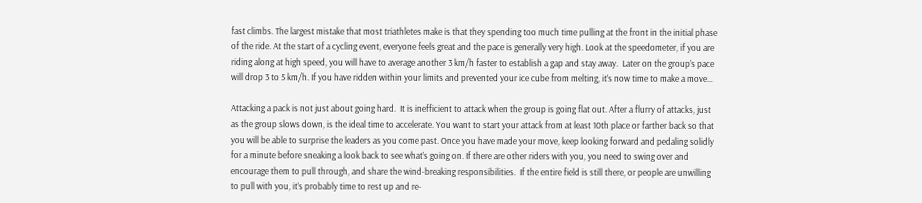fast climbs. The largest mistake that most triathletes make is that they spending too much time pulling at the front in the initial phase of the ride. At the start of a cycling event, everyone feels great and the pace is generally very high. Look at the speedometer, if you are riding along at high speed, you will have to average another 3 km/h faster to establish a gap and stay away.  Later on the group’s pace will drop 3 to 5 km/h. If you have ridden within your limits and prevented your ice cube from melting, it’s now time to make a move…

Attacking a pack is not just about going hard.  It is inefficient to attack when the group is going flat out. After a flurry of attacks, just as the group slows down, is the ideal time to accelerate. You want to start your attack from at least 10th place or farther back so that you will be able to surprise the leaders as you come past. Once you have made your move, keep looking forward and pedaling solidly for a minute before sneaking a look back to see what’s going on. If there are other riders with you, you need to swing over and encourage them to pull through, and share the wind-breaking responsibilities.  If the entire field is still there, or people are unwilling to pull with you, it’s probably time to rest up and re-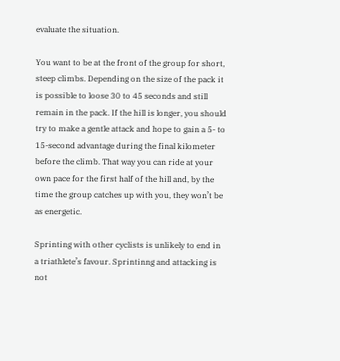evaluate the situation.

You want to be at the front of the group for short, steep climbs. Depending on the size of the pack it is possible to loose 30 to 45 seconds and still remain in the pack. If the hill is longer, you should try to make a gentle attack and hope to gain a 5- to 15-second advantage during the final kilometer before the climb. That way you can ride at your own pace for the first half of the hill and, by the time the group catches up with you, they won’t be as energetic.

Sprinting with other cyclists is unlikely to end in a triathlete’s favour. Sprintinng and attacking is not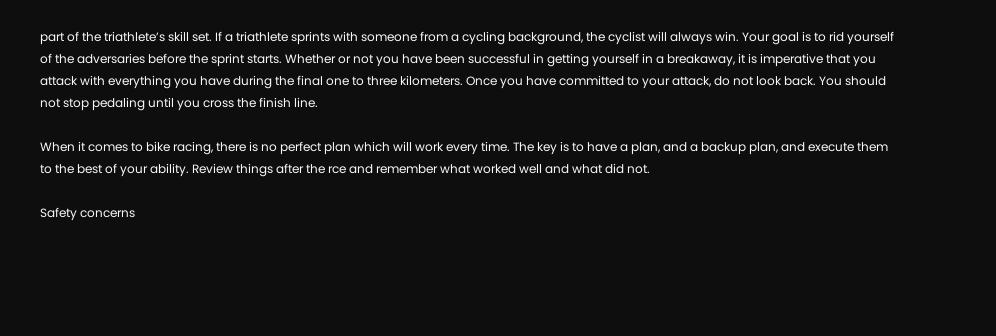part of the triathlete’s skill set. If a triathlete sprints with someone from a cycling background, the cyclist will always win. Your goal is to rid yourself of the adversaries before the sprint starts. Whether or not you have been successful in getting yourself in a breakaway, it is imperative that you attack with everything you have during the final one to three kilometers. Once you have committed to your attack, do not look back. You should not stop pedaling until you cross the finish line.

When it comes to bike racing, there is no perfect plan which will work every time. The key is to have a plan, and a backup plan, and execute them to the best of your ability. Review things after the rce and remember what worked well and what did not.

Safety concerns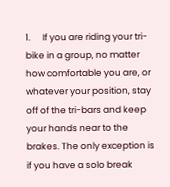1.      If you are riding your tri-bike in a group, no matter how comfortable you are, or whatever your position, stay off of the tri-bars and keep your hands near to the brakes. The only exception is if you have a solo break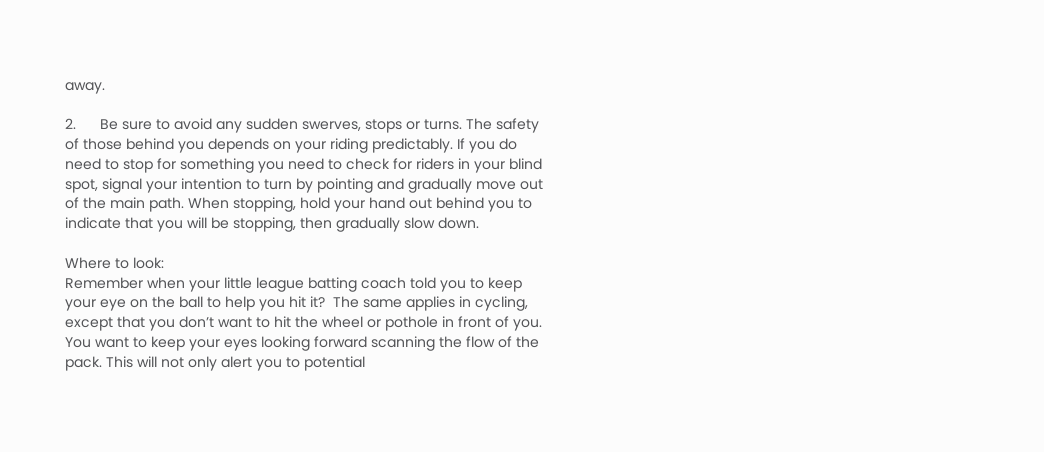away.

2.      Be sure to avoid any sudden swerves, stops or turns. The safety of those behind you depends on your riding predictably. If you do need to stop for something you need to check for riders in your blind spot, signal your intention to turn by pointing and gradually move out of the main path. When stopping, hold your hand out behind you to indicate that you will be stopping, then gradually slow down.

Where to look:
Remember when your little league batting coach told you to keep your eye on the ball to help you hit it?  The same applies in cycling, except that you don’t want to hit the wheel or pothole in front of you. You want to keep your eyes looking forward scanning the flow of the pack. This will not only alert you to potential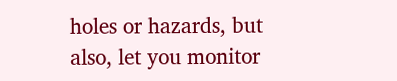holes or hazards, but also, let you monitor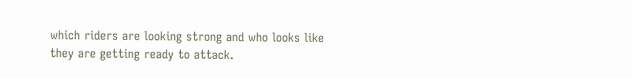which riders are looking strong and who looks like they are getting ready to attack.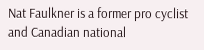Nat Faulkner is a former pro cyclist and Canadian national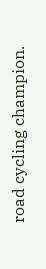road cycling champion.